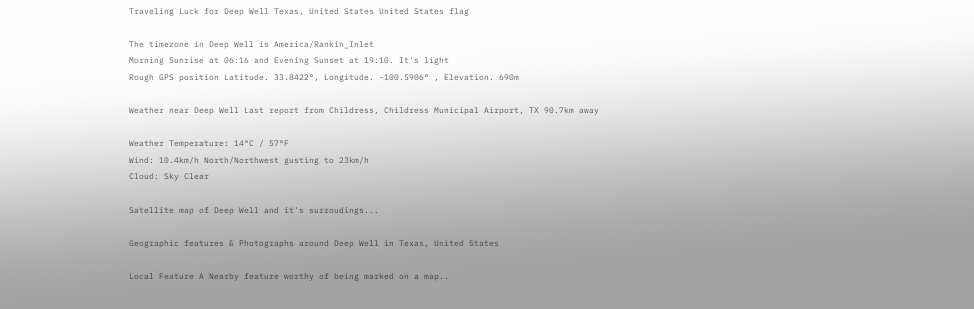Traveling Luck for Deep Well Texas, United States United States flag

The timezone in Deep Well is America/Rankin_Inlet
Morning Sunrise at 06:16 and Evening Sunset at 19:10. It's light
Rough GPS position Latitude. 33.8422°, Longitude. -100.5906° , Elevation. 690m

Weather near Deep Well Last report from Childress, Childress Municipal Airport, TX 90.7km away

Weather Temperature: 14°C / 57°F
Wind: 10.4km/h North/Northwest gusting to 23km/h
Cloud: Sky Clear

Satellite map of Deep Well and it's surroudings...

Geographic features & Photographs around Deep Well in Texas, United States

Local Feature A Nearby feature worthy of being marked on a map..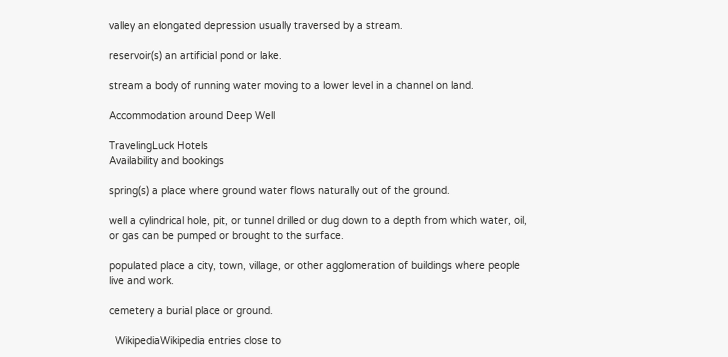valley an elongated depression usually traversed by a stream.

reservoir(s) an artificial pond or lake.

stream a body of running water moving to a lower level in a channel on land.

Accommodation around Deep Well

TravelingLuck Hotels
Availability and bookings

spring(s) a place where ground water flows naturally out of the ground.

well a cylindrical hole, pit, or tunnel drilled or dug down to a depth from which water, oil, or gas can be pumped or brought to the surface.

populated place a city, town, village, or other agglomeration of buildings where people live and work.

cemetery a burial place or ground.

  WikipediaWikipedia entries close to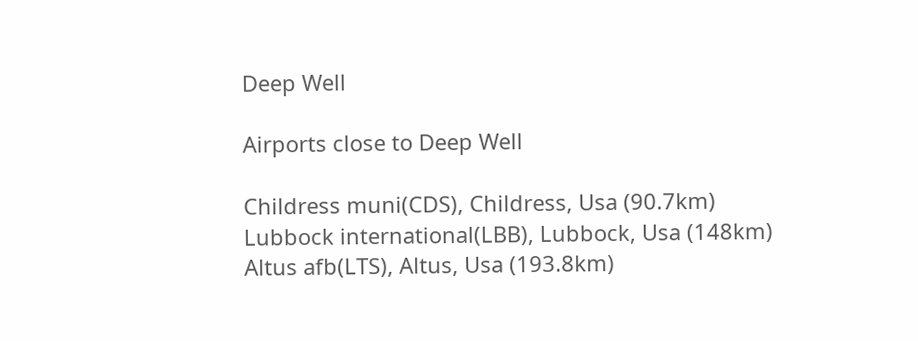Deep Well

Airports close to Deep Well

Childress muni(CDS), Childress, Usa (90.7km)
Lubbock international(LBB), Lubbock, Usa (148km)
Altus afb(LTS), Altus, Usa (193.8km)